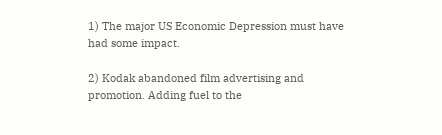1) The major US Economic Depression must have had some impact.

2) Kodak abandoned film advertising and promotion. Adding fuel to the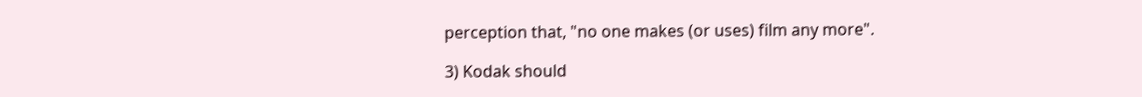perception that, "no one makes (or uses) film any more".

3) Kodak should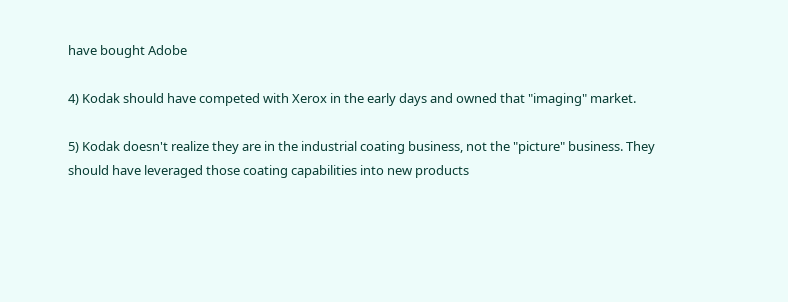have bought Adobe

4) Kodak should have competed with Xerox in the early days and owned that "imaging" market.

5) Kodak doesn't realize they are in the industrial coating business, not the "picture" business. They should have leveraged those coating capabilities into new products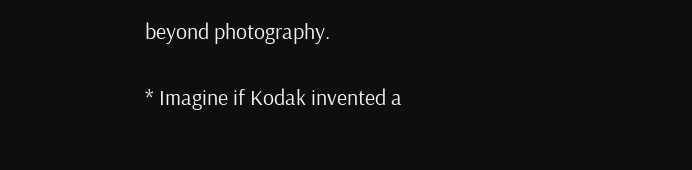beyond photography.

* Imagine if Kodak invented a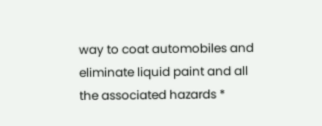way to coat automobiles and eliminate liquid paint and all the associated hazards *